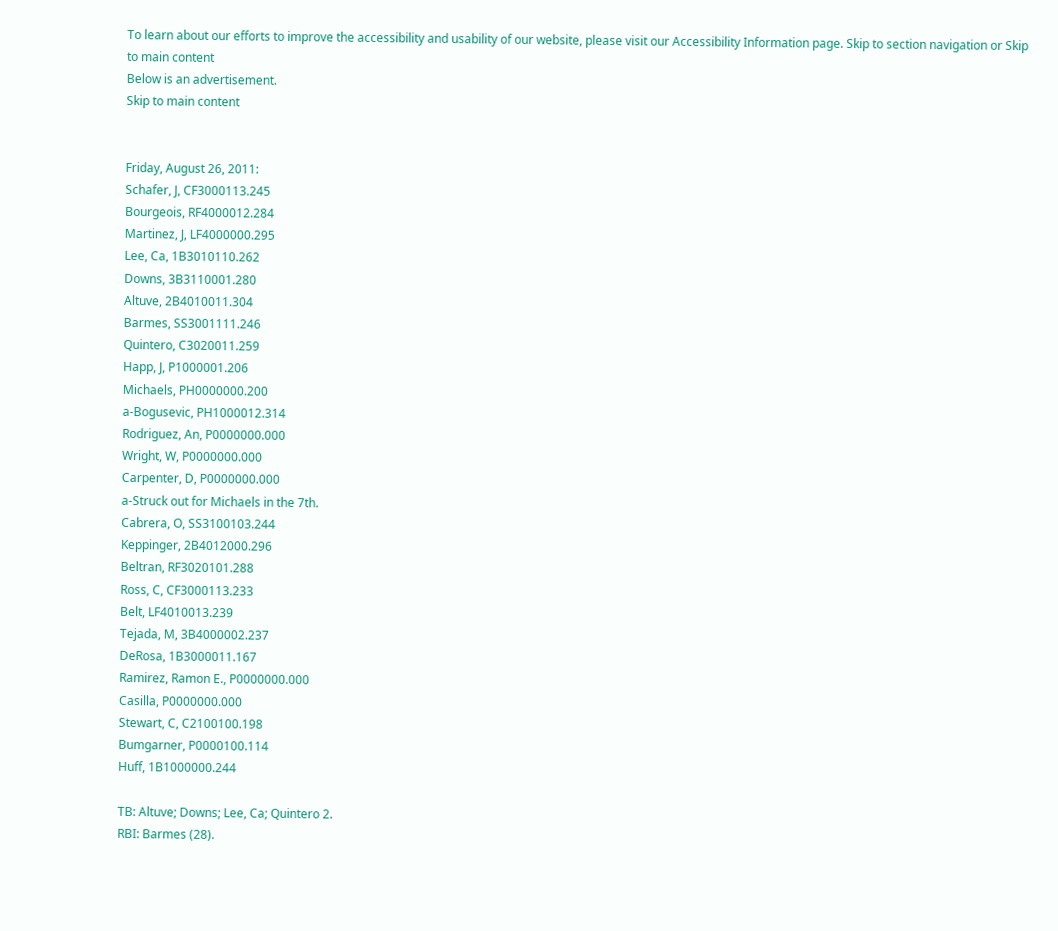To learn about our efforts to improve the accessibility and usability of our website, please visit our Accessibility Information page. Skip to section navigation or Skip to main content
Below is an advertisement.
Skip to main content


Friday, August 26, 2011:
Schafer, J, CF3000113.245
Bourgeois, RF4000012.284
Martinez, J, LF4000000.295
Lee, Ca, 1B3010110.262
Downs, 3B3110001.280
Altuve, 2B4010011.304
Barmes, SS3001111.246
Quintero, C3020011.259
Happ, J, P1000001.206
Michaels, PH0000000.200
a-Bogusevic, PH1000012.314
Rodriguez, An, P0000000.000
Wright, W, P0000000.000
Carpenter, D, P0000000.000
a-Struck out for Michaels in the 7th.
Cabrera, O, SS3100103.244
Keppinger, 2B4012000.296
Beltran, RF3020101.288
Ross, C, CF3000113.233
Belt, LF4010013.239
Tejada, M, 3B4000002.237
DeRosa, 1B3000011.167
Ramirez, Ramon E., P0000000.000
Casilla, P0000000.000
Stewart, C, C2100100.198
Bumgarner, P0000100.114
Huff, 1B1000000.244

TB: Altuve; Downs; Lee, Ca; Quintero 2.
RBI: Barmes (28).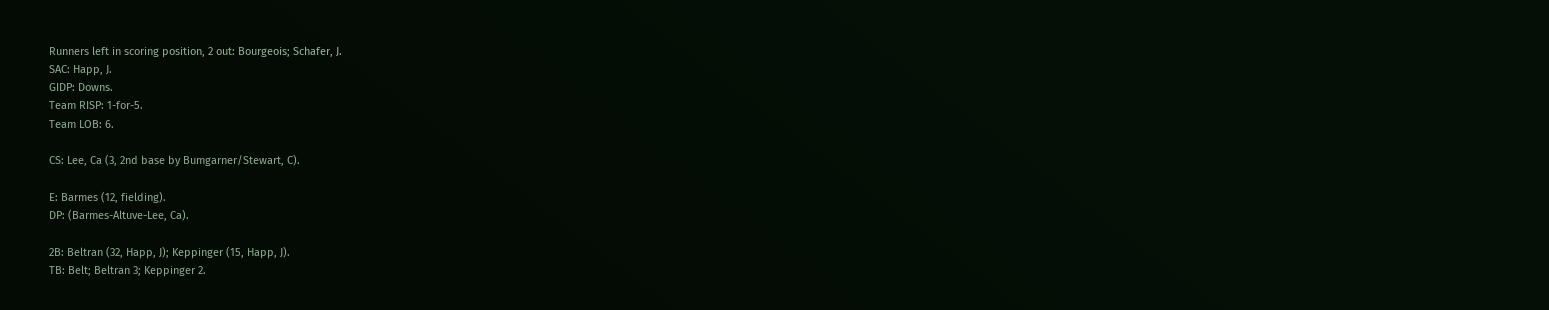Runners left in scoring position, 2 out: Bourgeois; Schafer, J.
SAC: Happ, J.
GIDP: Downs.
Team RISP: 1-for-5.
Team LOB: 6.

CS: Lee, Ca (3, 2nd base by Bumgarner/Stewart, C).

E: Barmes (12, fielding).
DP: (Barmes-Altuve-Lee, Ca).

2B: Beltran (32, Happ, J); Keppinger (15, Happ, J).
TB: Belt; Beltran 3; Keppinger 2.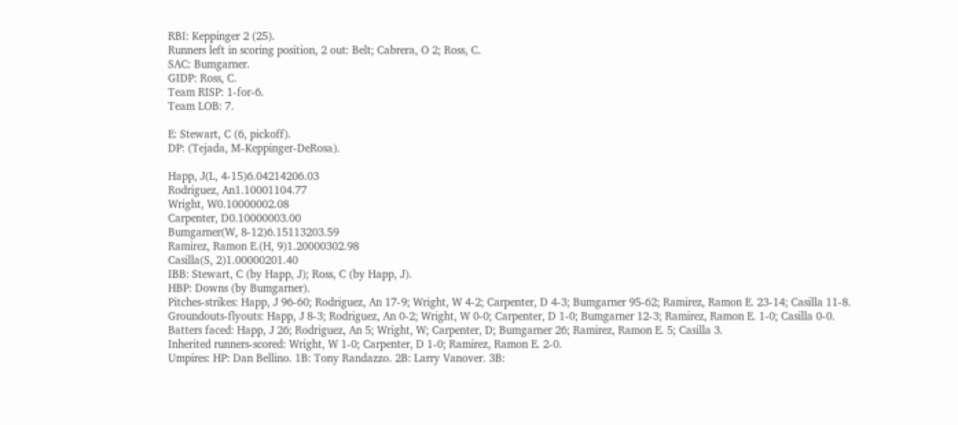RBI: Keppinger 2 (25).
Runners left in scoring position, 2 out: Belt; Cabrera, O 2; Ross, C.
SAC: Bumgarner.
GIDP: Ross, C.
Team RISP: 1-for-6.
Team LOB: 7.

E: Stewart, C (6, pickoff).
DP: (Tejada, M-Keppinger-DeRosa).

Happ, J(L, 4-15)6.04214206.03
Rodriguez, An1.10001104.77
Wright, W0.10000002.08
Carpenter, D0.10000003.00
Bumgarner(W, 8-12)6.15113203.59
Ramirez, Ramon E.(H, 9)1.20000302.98
Casilla(S, 2)1.00000201.40
IBB: Stewart, C (by Happ, J); Ross, C (by Happ, J).
HBP: Downs (by Bumgarner).
Pitches-strikes: Happ, J 96-60; Rodriguez, An 17-9; Wright, W 4-2; Carpenter, D 4-3; Bumgarner 95-62; Ramirez, Ramon E. 23-14; Casilla 11-8.
Groundouts-flyouts: Happ, J 8-3; Rodriguez, An 0-2; Wright, W 0-0; Carpenter, D 1-0; Bumgarner 12-3; Ramirez, Ramon E. 1-0; Casilla 0-0.
Batters faced: Happ, J 26; Rodriguez, An 5; Wright, W; Carpenter, D; Bumgarner 26; Ramirez, Ramon E. 5; Casilla 3.
Inherited runners-scored: Wright, W 1-0; Carpenter, D 1-0; Ramirez, Ramon E. 2-0.
Umpires: HP: Dan Bellino. 1B: Tony Randazzo. 2B: Larry Vanover. 3B: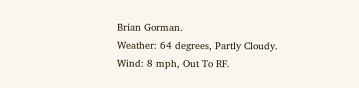Brian Gorman.
Weather: 64 degrees, Partly Cloudy.
Wind: 8 mph, Out To RF.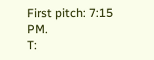First pitch: 7:15 PM.
T: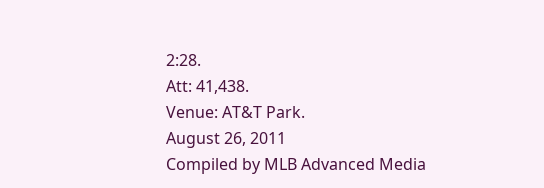2:28.
Att: 41,438.
Venue: AT&T Park.
August 26, 2011
Compiled by MLB Advanced Media